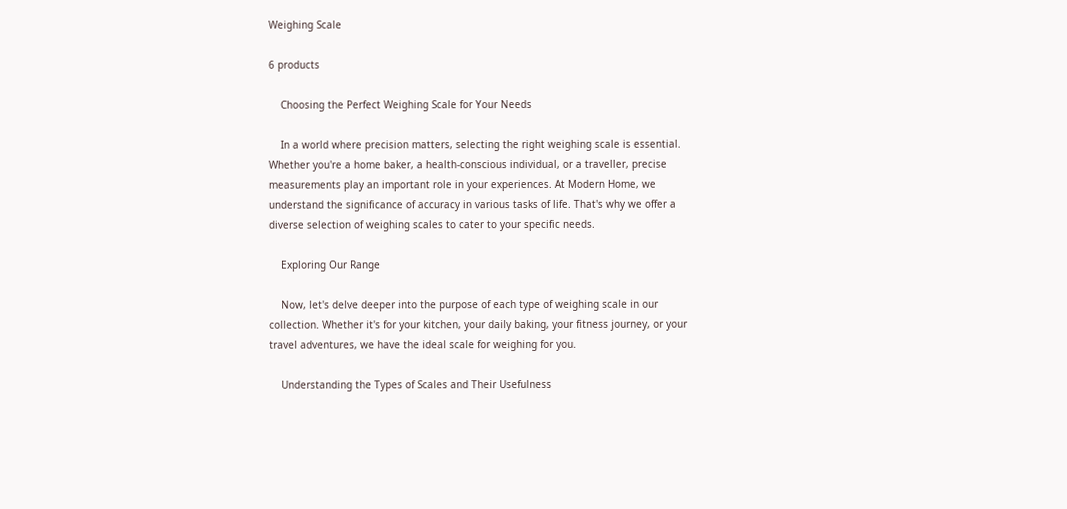Weighing Scale

6 products

    Choosing the Perfect Weighing Scale for Your Needs

    In a world where precision matters, selecting the right weighing scale is essential. Whether you're a home baker, a health-conscious individual, or a traveller, precise measurements play an important role in your experiences. At Modern Home, we understand the significance of accuracy in various tasks of life. That's why we offer a diverse selection of weighing scales to cater to your specific needs.

    Exploring Our Range

    Now, let's delve deeper into the purpose of each type of weighing scale in our collection. Whether it's for your kitchen, your daily baking, your fitness journey, or your travel adventures, we have the ideal scale for weighing for you.

    Understanding the Types of Scales and Their Usefulness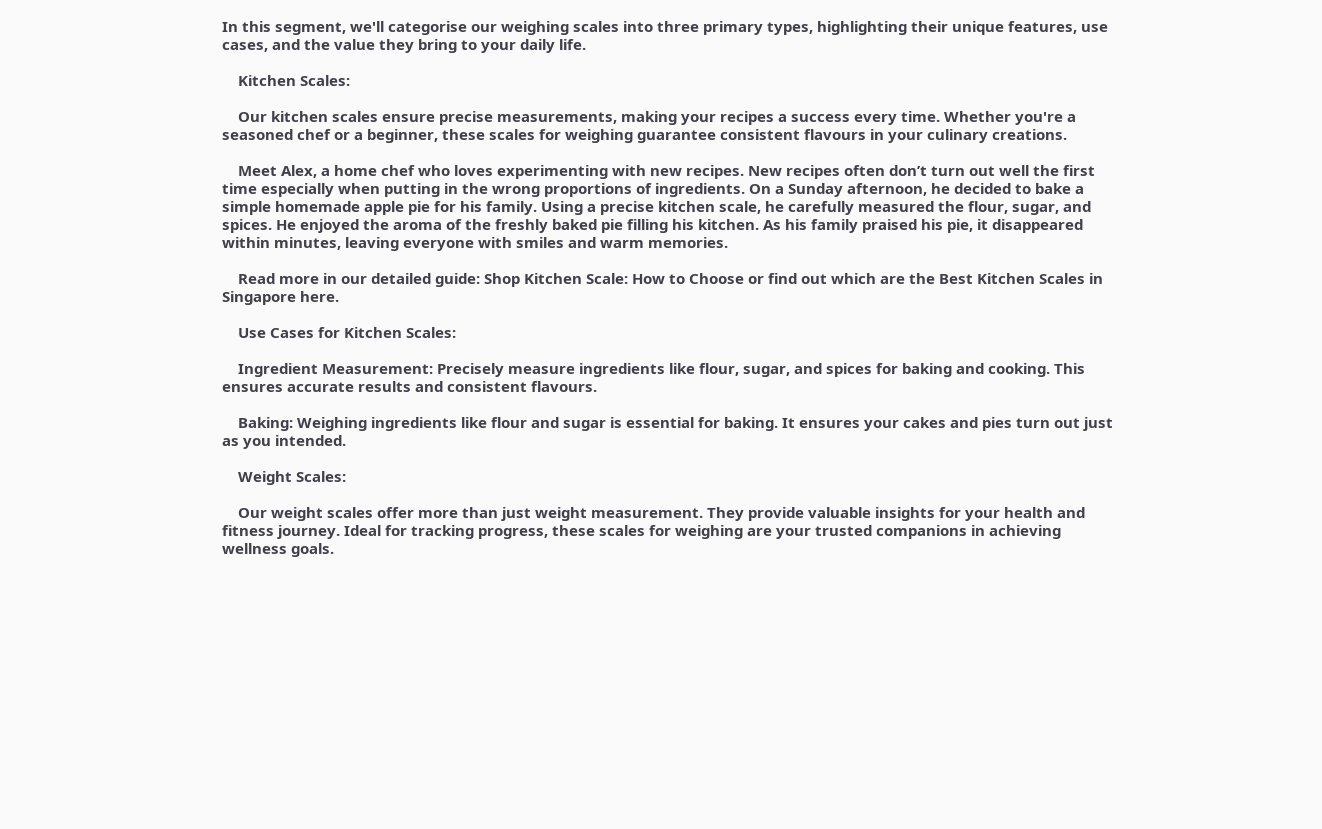In this segment, we'll categorise our weighing scales into three primary types, highlighting their unique features, use cases, and the value they bring to your daily life.

    Kitchen Scales:

    Our kitchen scales ensure precise measurements, making your recipes a success every time. Whether you're a seasoned chef or a beginner, these scales for weighing guarantee consistent flavours in your culinary creations.

    Meet Alex, a home chef who loves experimenting with new recipes. New recipes often don’t turn out well the first time especially when putting in the wrong proportions of ingredients. On a Sunday afternoon, he decided to bake a simple homemade apple pie for his family. Using a precise kitchen scale, he carefully measured the flour, sugar, and spices. He enjoyed the aroma of the freshly baked pie filling his kitchen. As his family praised his pie, it disappeared within minutes, leaving everyone with smiles and warm memories.

    Read more in our detailed guide: Shop Kitchen Scale: How to Choose or find out which are the Best Kitchen Scales in Singapore here.

    Use Cases for Kitchen Scales:

    Ingredient Measurement: Precisely measure ingredients like flour, sugar, and spices for baking and cooking. This ensures accurate results and consistent flavours.

    Baking: Weighing ingredients like flour and sugar is essential for baking. It ensures your cakes and pies turn out just as you intended.

    Weight Scales:

    Our weight scales offer more than just weight measurement. They provide valuable insights for your health and fitness journey. Ideal for tracking progress, these scales for weighing are your trusted companions in achieving wellness goals.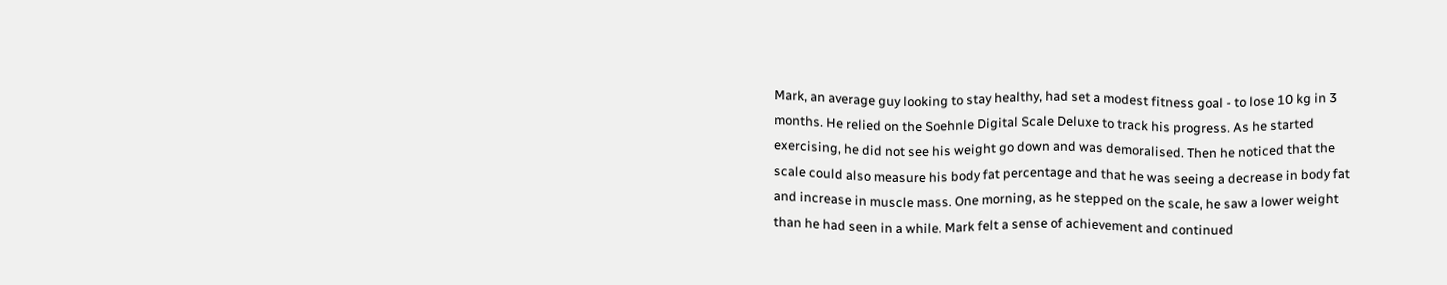Mark, an average guy looking to stay healthy, had set a modest fitness goal - to lose 10 kg in 3 months. He relied on the Soehnle Digital Scale Deluxe to track his progress. As he started exercising, he did not see his weight go down and was demoralised. Then he noticed that the scale could also measure his body fat percentage and that he was seeing a decrease in body fat and increase in muscle mass. One morning, as he stepped on the scale, he saw a lower weight than he had seen in a while. Mark felt a sense of achievement and continued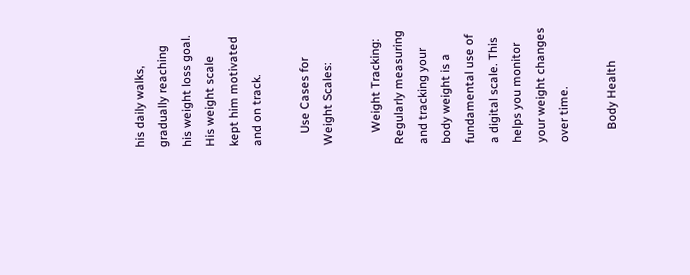his daily walks, gradually reaching his weight loss goal. His weight scale kept him motivated and on track.

    Use Cases for Weight Scales:

    Weight Tracking: Regularly measuring and tracking your body weight is a fundamental use of a digital scale. This helps you monitor your weight changes over time.

    Body Health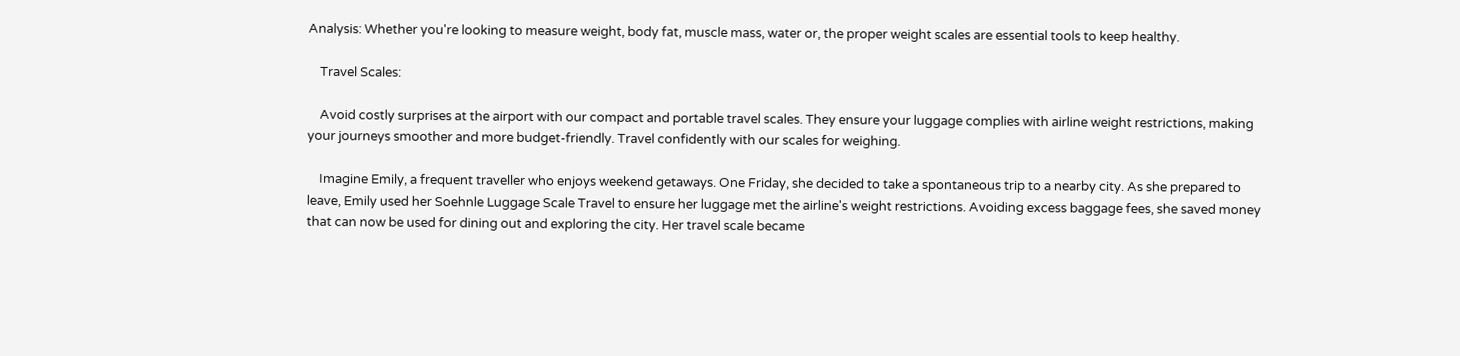Analysis: Whether you're looking to measure weight, body fat, muscle mass, water or, the proper weight scales are essential tools to keep healthy.

    Travel Scales:

    Avoid costly surprises at the airport with our compact and portable travel scales. They ensure your luggage complies with airline weight restrictions, making your journeys smoother and more budget-friendly. Travel confidently with our scales for weighing.

    Imagine Emily, a frequent traveller who enjoys weekend getaways. One Friday, she decided to take a spontaneous trip to a nearby city. As she prepared to leave, Emily used her Soehnle Luggage Scale Travel to ensure her luggage met the airline's weight restrictions. Avoiding excess baggage fees, she saved money that can now be used for dining out and exploring the city. Her travel scale became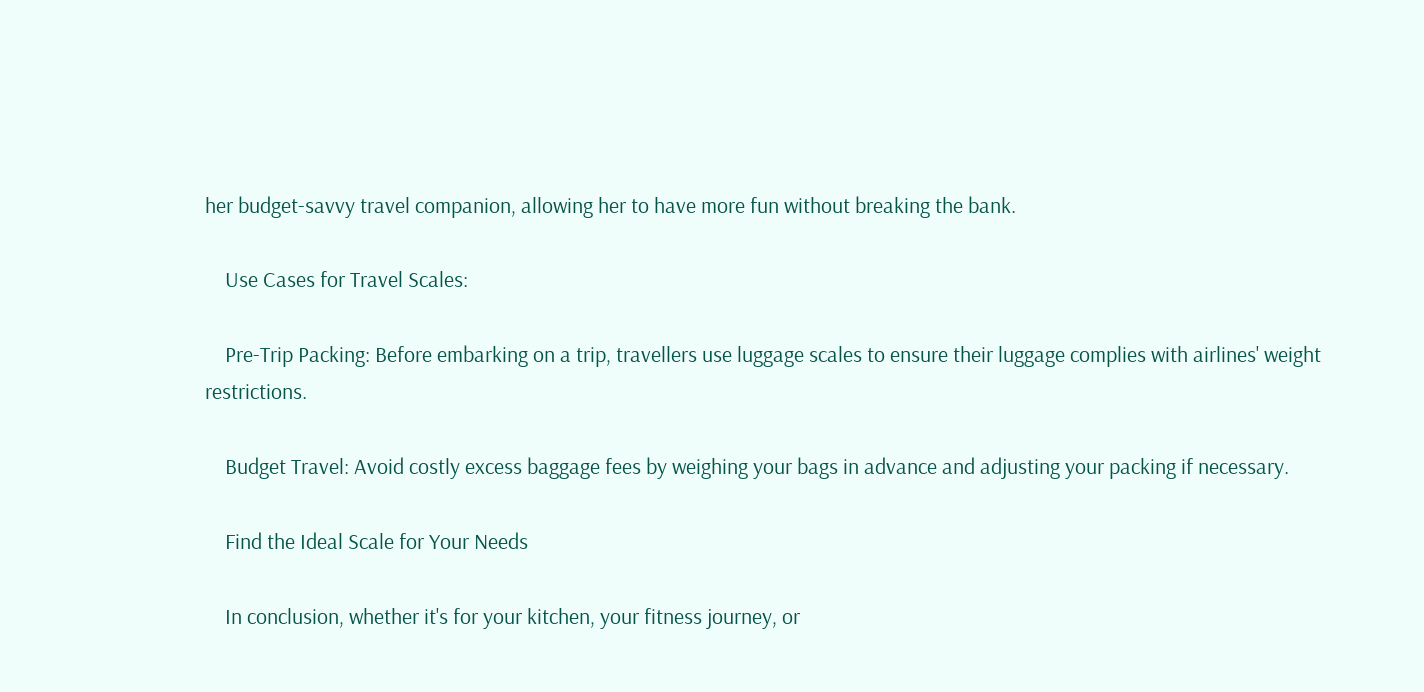her budget-savvy travel companion, allowing her to have more fun without breaking the bank.

    Use Cases for Travel Scales:

    Pre-Trip Packing: Before embarking on a trip, travellers use luggage scales to ensure their luggage complies with airlines' weight restrictions.

    Budget Travel: Avoid costly excess baggage fees by weighing your bags in advance and adjusting your packing if necessary.

    Find the Ideal Scale for Your Needs

    In conclusion, whether it's for your kitchen, your fitness journey, or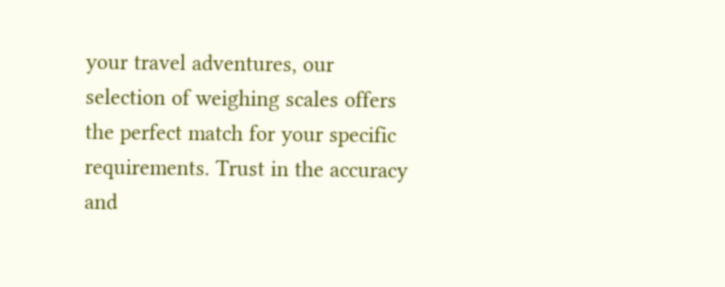your travel adventures, our selection of weighing scales offers the perfect match for your specific requirements. Trust in the accuracy and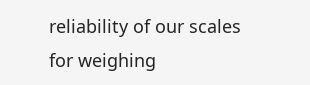reliability of our scales for weighing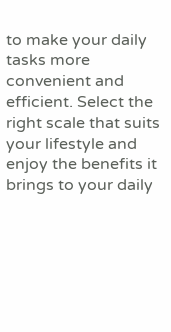to make your daily tasks more convenient and efficient. Select the right scale that suits your lifestyle and enjoy the benefits it brings to your daily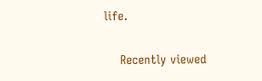life.

    Recently viewed